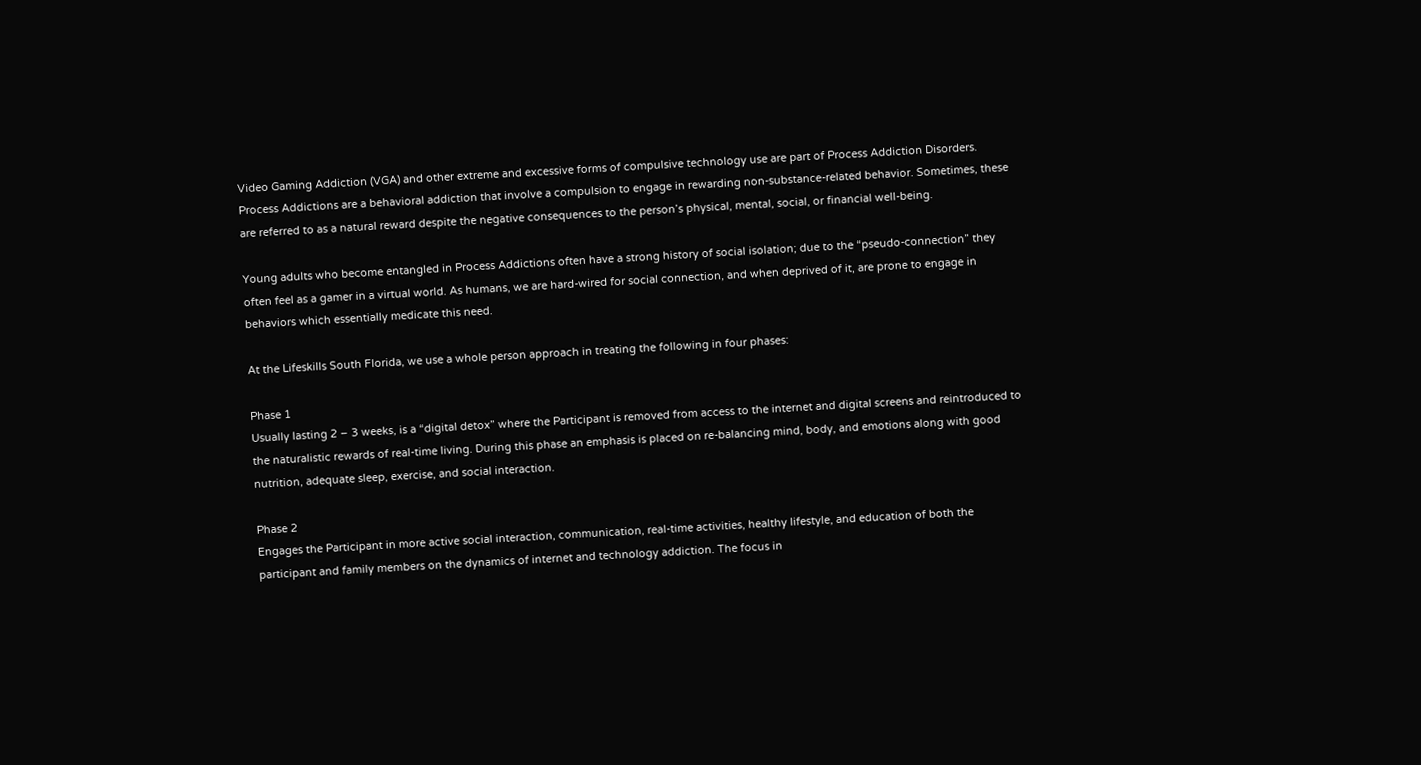Video Gaming Addiction (VGA) and other extreme and excessive forms of compulsive technology use are part of Process Addiction Disorders. Process Addictions are a behavioral addiction that involve a compulsion to engage in rewarding non-substance-related behavior. Sometimes, these are referred to as a natural reward despite the negative consequences to the person’s physical, mental, social, or financial well-being.

Young adults who become entangled in Process Addictions often have a strong history of social isolation; due to the “pseudo-connection” they often feel as a gamer in a virtual world. As humans, we are hard-wired for social connection, and when deprived of it, are prone to engage in behaviors which essentially medicate this need.

At the Lifeskills South Florida, we use a whole person approach in treating the following in four phases:

Phase 1
Usually lasting 2 – 3 weeks, is a “digital detox” where the Participant is removed from access to the internet and digital screens and reintroduced to the naturalistic rewards of real-time living. During this phase an emphasis is placed on re-balancing mind, body, and emotions along with good nutrition, adequate sleep, exercise, and social interaction.

Phase 2
Engages the Participant in more active social interaction, communication, real-time activities, healthy lifestyle, and education of both the participant and family members on the dynamics of internet and technology addiction. The focus in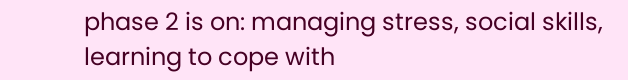phase 2 is on: managing stress, social skills, learning to cope with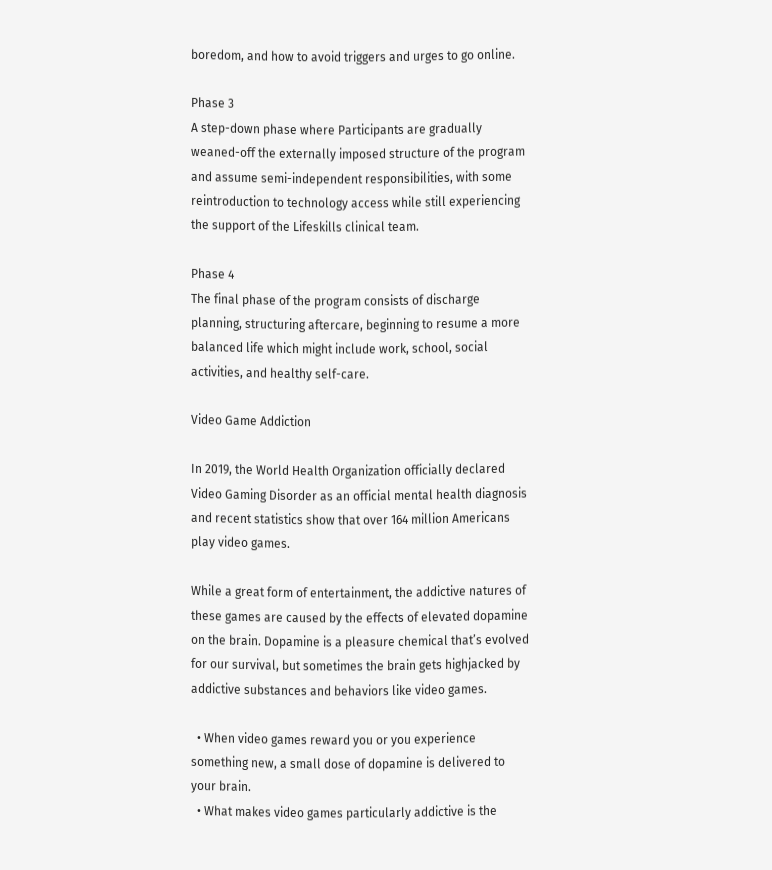boredom, and how to avoid triggers and urges to go online.

Phase 3
A step-down phase where Participants are gradually weaned-off the externally imposed structure of the program and assume semi-independent responsibilities, with some reintroduction to technology access while still experiencing the support of the Lifeskills clinical team.

Phase 4
The final phase of the program consists of discharge planning, structuring aftercare, beginning to resume a more balanced life which might include work, school, social activities, and healthy self-care.

Video Game Addiction

In 2019, the World Health Organization officially declared Video Gaming Disorder as an official mental health diagnosis and recent statistics show that over 164 million Americans play video games.

While a great form of entertainment, the addictive natures of these games are caused by the effects of elevated dopamine on the brain. Dopamine is a pleasure chemical that’s evolved for our survival, but sometimes the brain gets highjacked by addictive substances and behaviors like video games.

  • When video games reward you or you experience something new, a small dose of dopamine is delivered to your brain.
  • What makes video games particularly addictive is the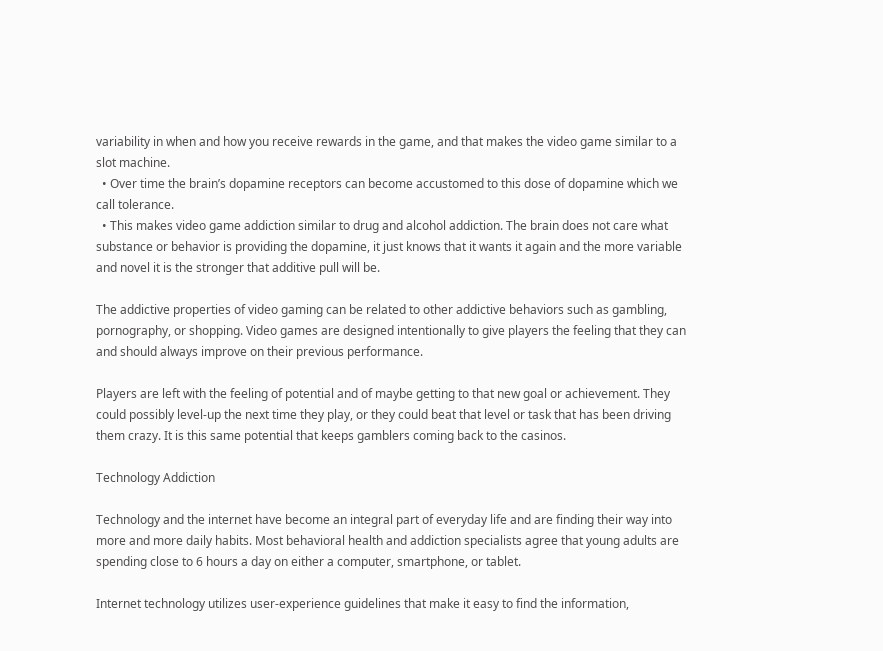variability in when and how you receive rewards in the game, and that makes the video game similar to a slot machine.
  • Over time the brain’s dopamine receptors can become accustomed to this dose of dopamine which we call tolerance.
  • This makes video game addiction similar to drug and alcohol addiction. The brain does not care what substance or behavior is providing the dopamine, it just knows that it wants it again and the more variable and novel it is the stronger that additive pull will be.

The addictive properties of video gaming can be related to other addictive behaviors such as gambling, pornography, or shopping. Video games are designed intentionally to give players the feeling that they can and should always improve on their previous performance.

Players are left with the feeling of potential and of maybe getting to that new goal or achievement. They could possibly level-up the next time they play, or they could beat that level or task that has been driving them crazy. It is this same potential that keeps gamblers coming back to the casinos.

Technology Addiction

Technology and the internet have become an integral part of everyday life and are finding their way into more and more daily habits. Most behavioral health and addiction specialists agree that young adults are spending close to 6 hours a day on either a computer, smartphone, or tablet.

Internet technology utilizes user-experience guidelines that make it easy to find the information,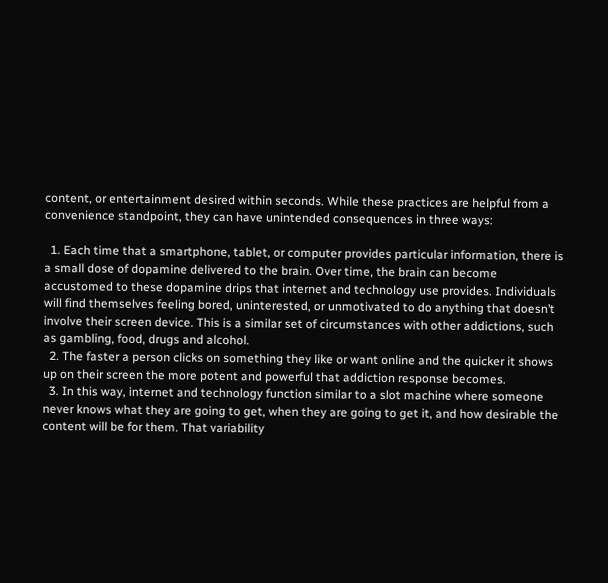content, or entertainment desired within seconds. While these practices are helpful from a convenience standpoint, they can have unintended consequences in three ways:

  1. Each time that a smartphone, tablet, or computer provides particular information, there is a small dose of dopamine delivered to the brain. Over time, the brain can become accustomed to these dopamine drips that internet and technology use provides. Individuals will find themselves feeling bored, uninterested, or unmotivated to do anything that doesn’t involve their screen device. This is a similar set of circumstances with other addictions, such as gambling, food, drugs and alcohol.
  2. The faster a person clicks on something they like or want online and the quicker it shows up on their screen the more potent and powerful that addiction response becomes.
  3. In this way, internet and technology function similar to a slot machine where someone never knows what they are going to get, when they are going to get it, and how desirable the content will be for them. That variability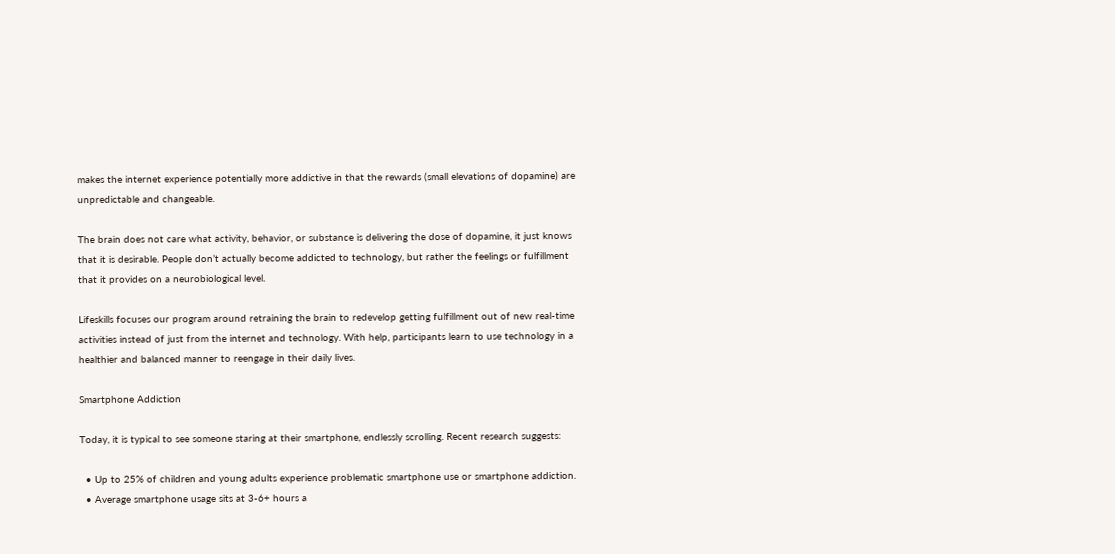makes the internet experience potentially more addictive in that the rewards (small elevations of dopamine) are unpredictable and changeable.

The brain does not care what activity, behavior, or substance is delivering the dose of dopamine, it just knows that it is desirable. People don’t actually become addicted to technology, but rather the feelings or fulfillment that it provides on a neurobiological level.

Lifeskills focuses our program around retraining the brain to redevelop getting fulfillment out of new real-time activities instead of just from the internet and technology. With help, participants learn to use technology in a healthier and balanced manner to reengage in their daily lives.

Smartphone Addiction

Today, it is typical to see someone staring at their smartphone, endlessly scrolling. Recent research suggests:

  • Up to 25% of children and young adults experience problematic smartphone use or smartphone addiction.
  • Average smartphone usage sits at 3-6+ hours a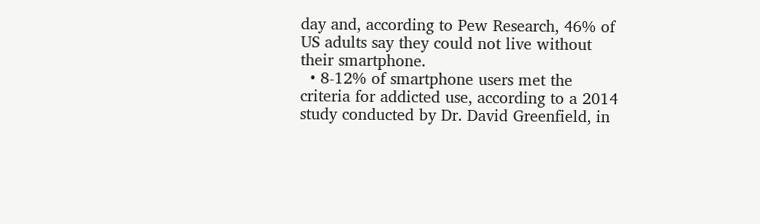day and, according to Pew Research, 46% of US adults say they could not live without their smartphone.
  • 8-12% of smartphone users met the criteria for addicted use, according to a 2014 study conducted by Dr. David Greenfield, in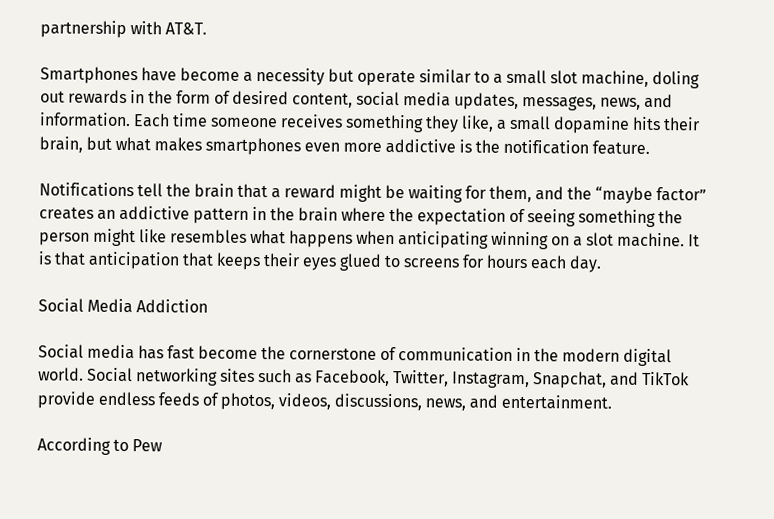partnership with AT&T.

Smartphones have become a necessity but operate similar to a small slot machine, doling out rewards in the form of desired content, social media updates, messages, news, and information. Each time someone receives something they like, a small dopamine hits their brain, but what makes smartphones even more addictive is the notification feature.

Notifications tell the brain that a reward might be waiting for them, and the “maybe factor” creates an addictive pattern in the brain where the expectation of seeing something the person might like resembles what happens when anticipating winning on a slot machine. It is that anticipation that keeps their eyes glued to screens for hours each day.

Social Media Addiction

Social media has fast become the cornerstone of communication in the modern digital world. Social networking sites such as Facebook, Twitter, Instagram, Snapchat, and TikTok provide endless feeds of photos, videos, discussions, news, and entertainment.

According to Pew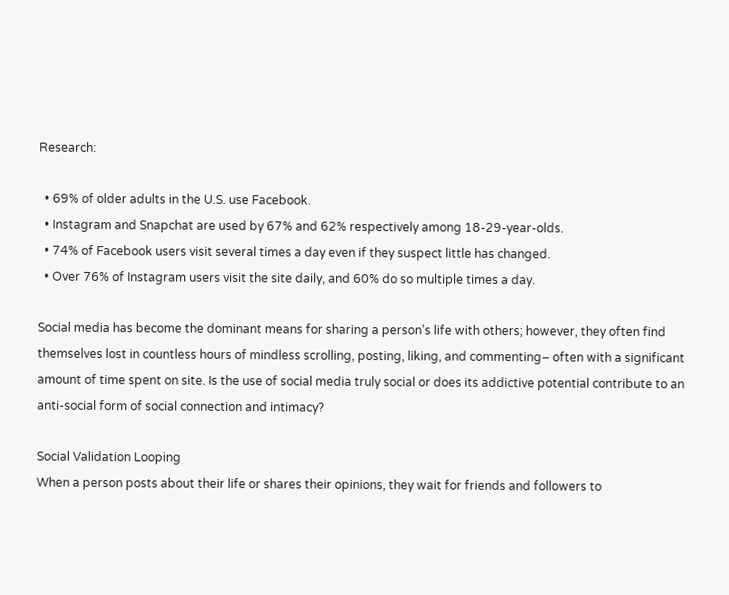Research:

  • 69% of older adults in the U.S. use Facebook.
  • Instagram and Snapchat are used by 67% and 62% respectively among 18-29-year-olds.
  • 74% of Facebook users visit several times a day even if they suspect little has changed.
  • Over 76% of Instagram users visit the site daily, and 60% do so multiple times a day.

Social media has become the dominant means for sharing a person’s life with others; however, they often find themselves lost in countless hours of mindless scrolling, posting, liking, and commenting– often with a significant amount of time spent on site. Is the use of social media truly social or does its addictive potential contribute to an anti-social form of social connection and intimacy?

Social Validation Looping
When a person posts about their life or shares their opinions, they wait for friends and followers to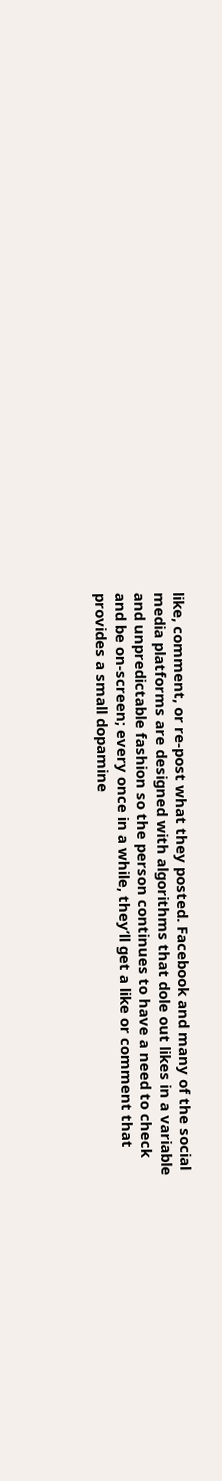like, comment, or re-post what they posted. Facebook and many of the social media platforms are designed with algorithms that dole out likes in a variable and unpredictable fashion so the person continues to have a need to check and be on-screen; every once in a while, they’ll get a like or comment that provides a small dopamine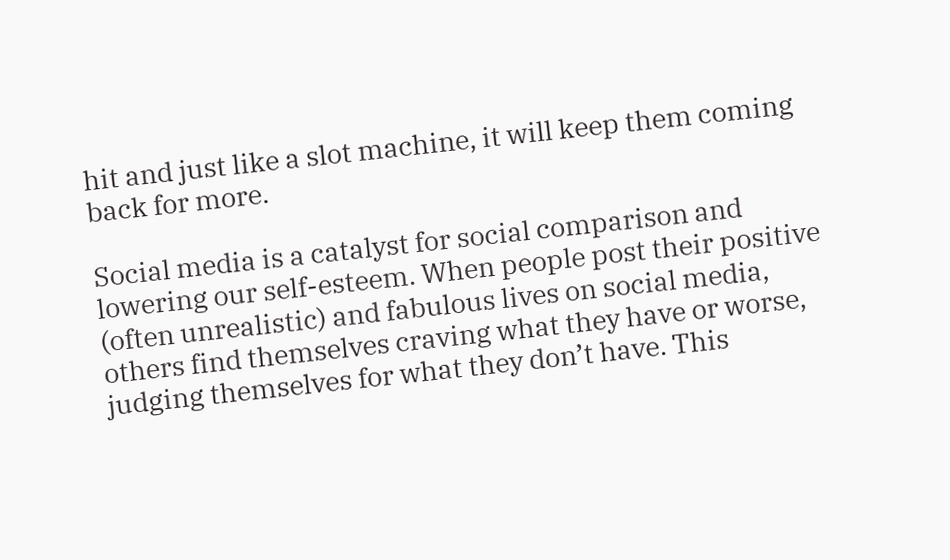hit and just like a slot machine, it will keep them coming back for more.

Social media is a catalyst for social comparison and lowering our self-esteem. When people post their positive (often unrealistic) and fabulous lives on social media, others find themselves craving what they have or worse, judging themselves for what they don’t have. This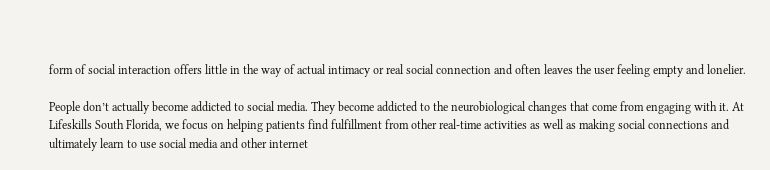form of social interaction offers little in the way of actual intimacy or real social connection and often leaves the user feeling empty and lonelier.

People don’t actually become addicted to social media. They become addicted to the neurobiological changes that come from engaging with it. At Lifeskills South Florida, we focus on helping patients find fulfillment from other real-time activities as well as making social connections and ultimately learn to use social media and other internet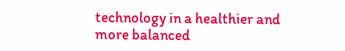technology in a healthier and more balanced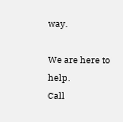way.

We are here to help.
Call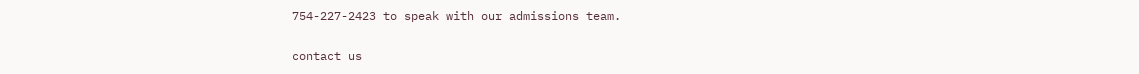754-227-2423 to speak with our admissions team.

contact us